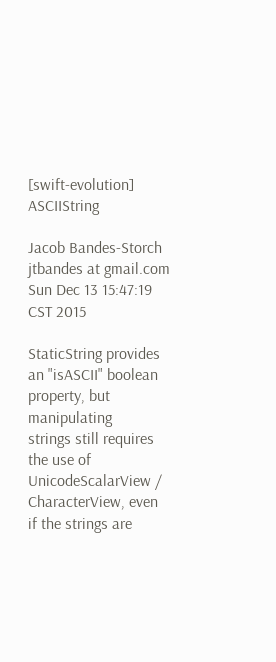[swift-evolution] ASCIIString

Jacob Bandes-Storch jtbandes at gmail.com
Sun Dec 13 15:47:19 CST 2015

StaticString provides an "isASCII" boolean property, but manipulating
strings still requires the use of UnicodeScalarView / CharacterView, even
if the strings are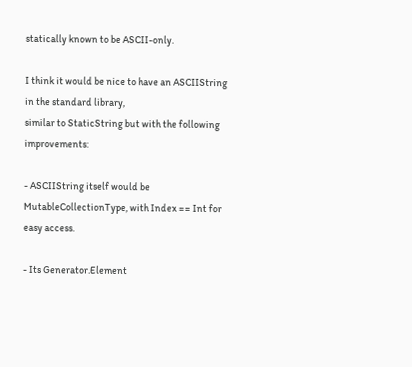statically known to be ASCII-only.

I think it would be nice to have an ASCIIString in the standard library,
similar to StaticString but with the following improvements:

- ASCIIString itself would be MutableCollectionType, with Index == Int for
easy access.

- Its Generator.Element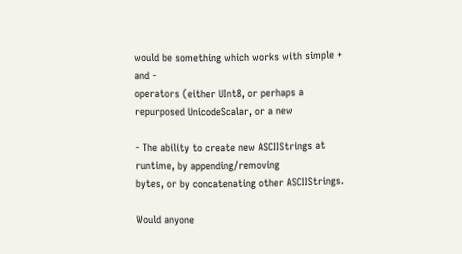would be something which works with simple + and -
operators (either UInt8, or perhaps a repurposed UnicodeScalar, or a new

- The ability to create new ASCIIStrings at runtime, by appending/removing
bytes, or by concatenating other ASCIIStrings.

Would anyone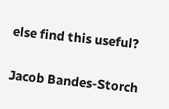else find this useful?

Jacob Bandes-Storch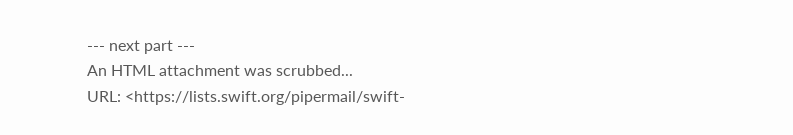--- next part ---
An HTML attachment was scrubbed...
URL: <https://lists.swift.org/pipermail/swift-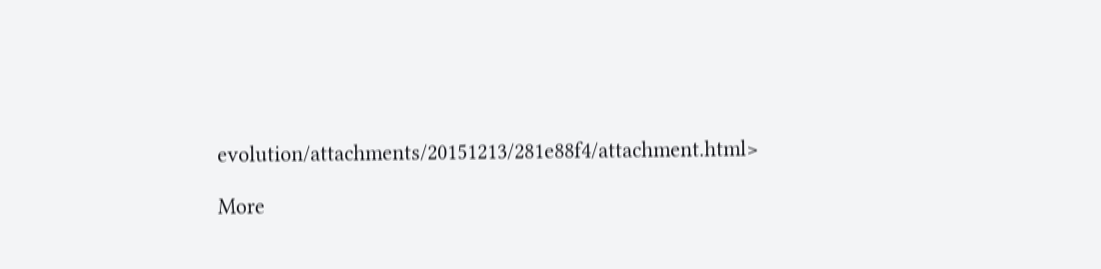evolution/attachments/20151213/281e88f4/attachment.html>

More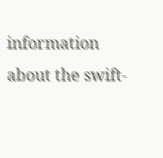information about the swift-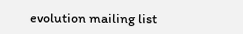evolution mailing list